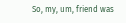So, my, um, friend was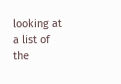looking at a list of the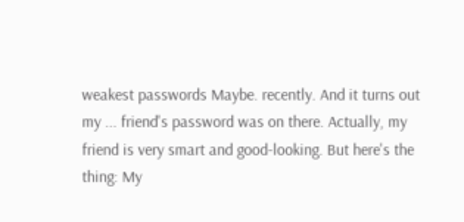weakest passwords Maybe. recently. And it turns out my ... friend's password was on there. Actually, my friend is very smart and good-looking. But here's the thing: My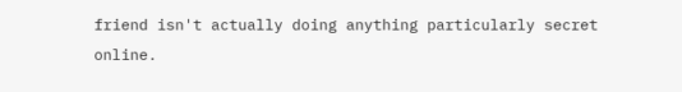friend isn't actually doing anything particularly secret online.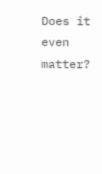Does it even matter?